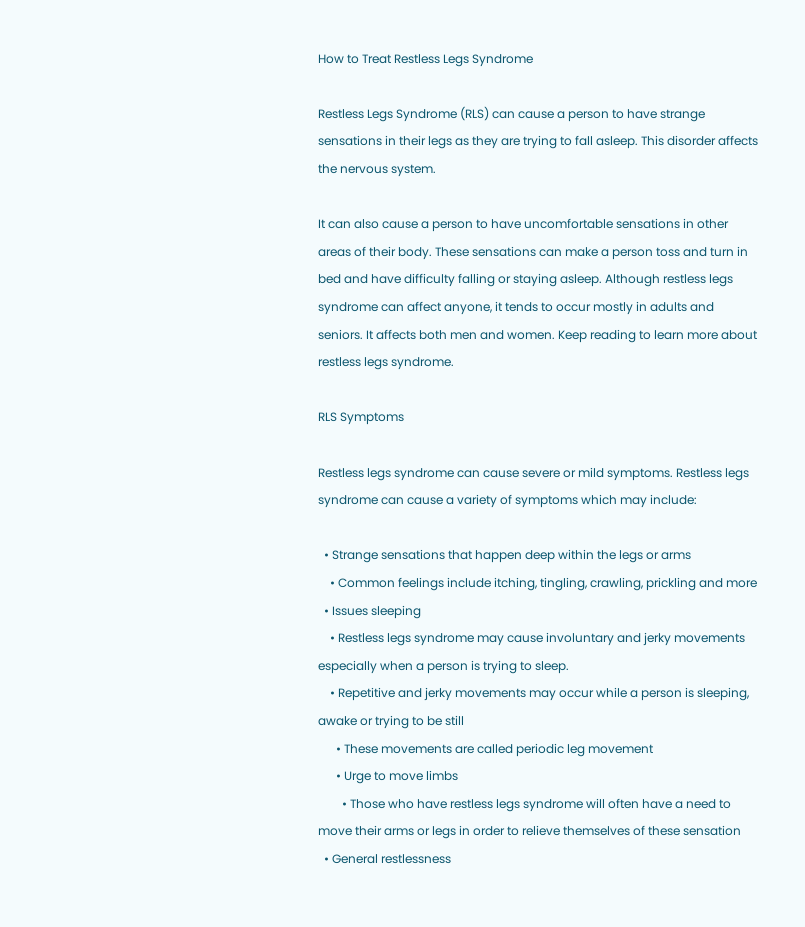How to Treat Restless Legs Syndrome

Restless Legs Syndrome (RLS) can cause a person to have strange sensations in their legs as they are trying to fall asleep. This disorder affects the nervous system.

It can also cause a person to have uncomfortable sensations in other areas of their body. These sensations can make a person toss and turn in bed and have difficulty falling or staying asleep. Although restless legs syndrome can affect anyone, it tends to occur mostly in adults and seniors. It affects both men and women. Keep reading to learn more about restless legs syndrome.

RLS Symptoms

Restless legs syndrome can cause severe or mild symptoms. Restless legs syndrome can cause a variety of symptoms which may include:

  • Strange sensations that happen deep within the legs or arms
    • Common feelings include itching, tingling, crawling, prickling and more
  • Issues sleeping
    • Restless legs syndrome may cause involuntary and jerky movements especially when a person is trying to sleep.
    • Repetitive and jerky movements may occur while a person is sleeping, awake or trying to be still
      • These movements are called periodic leg movement
      • Urge to move limbs
        • Those who have restless legs syndrome will often have a need to move their arms or legs in order to relieve themselves of these sensation
  • General restlessness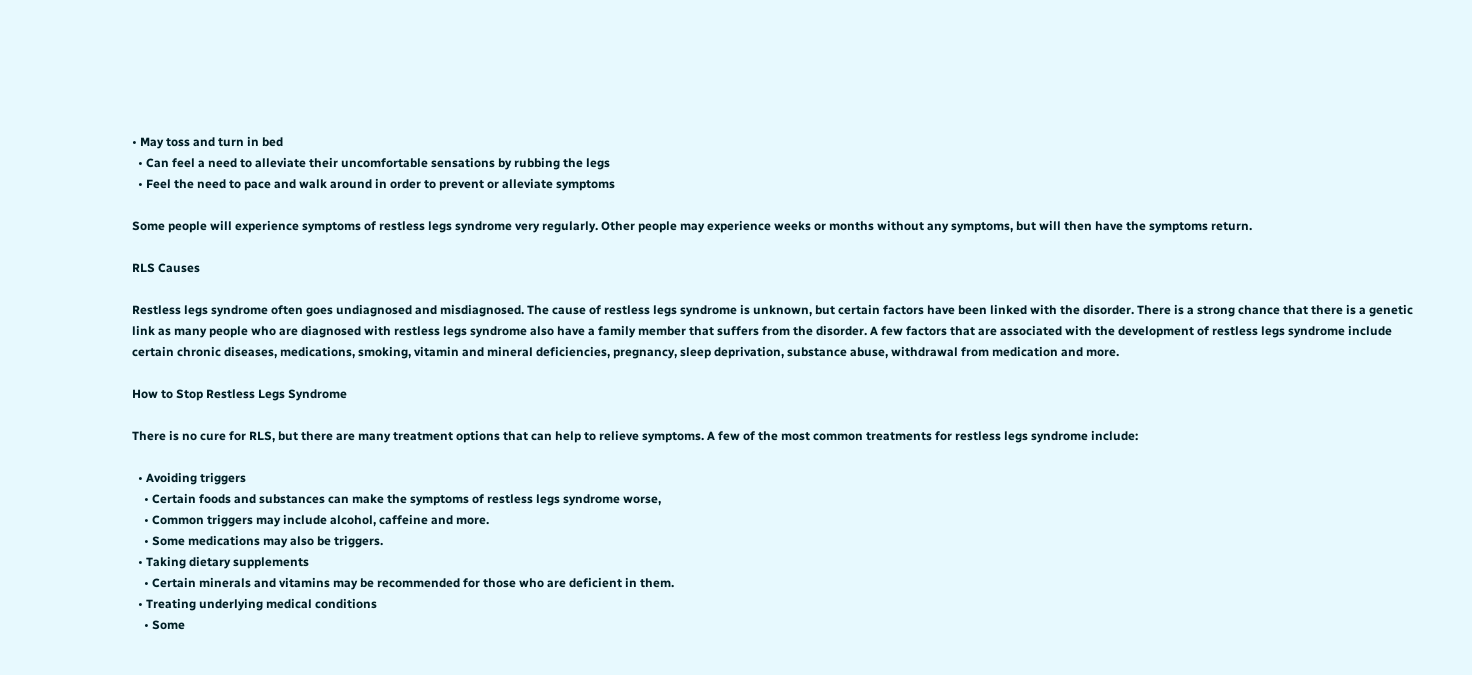• May toss and turn in bed
  • Can feel a need to alleviate their uncomfortable sensations by rubbing the legs
  • Feel the need to pace and walk around in order to prevent or alleviate symptoms

Some people will experience symptoms of restless legs syndrome very regularly. Other people may experience weeks or months without any symptoms, but will then have the symptoms return.

RLS Causes

Restless legs syndrome often goes undiagnosed and misdiagnosed. The cause of restless legs syndrome is unknown, but certain factors have been linked with the disorder. There is a strong chance that there is a genetic link as many people who are diagnosed with restless legs syndrome also have a family member that suffers from the disorder. A few factors that are associated with the development of restless legs syndrome include certain chronic diseases, medications, smoking, vitamin and mineral deficiencies, pregnancy, sleep deprivation, substance abuse, withdrawal from medication and more.

How to Stop Restless Legs Syndrome

There is no cure for RLS, but there are many treatment options that can help to relieve symptoms. A few of the most common treatments for restless legs syndrome include:

  • Avoiding triggers
    • Certain foods and substances can make the symptoms of restless legs syndrome worse,
    • Common triggers may include alcohol, caffeine and more.
    • Some medications may also be triggers.
  • Taking dietary supplements
    • Certain minerals and vitamins may be recommended for those who are deficient in them.
  • Treating underlying medical conditions
    • Some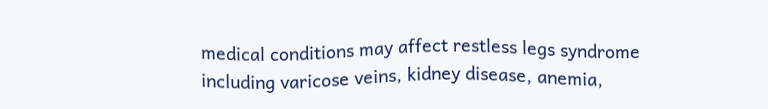medical conditions may affect restless legs syndrome including varicose veins, kidney disease, anemia,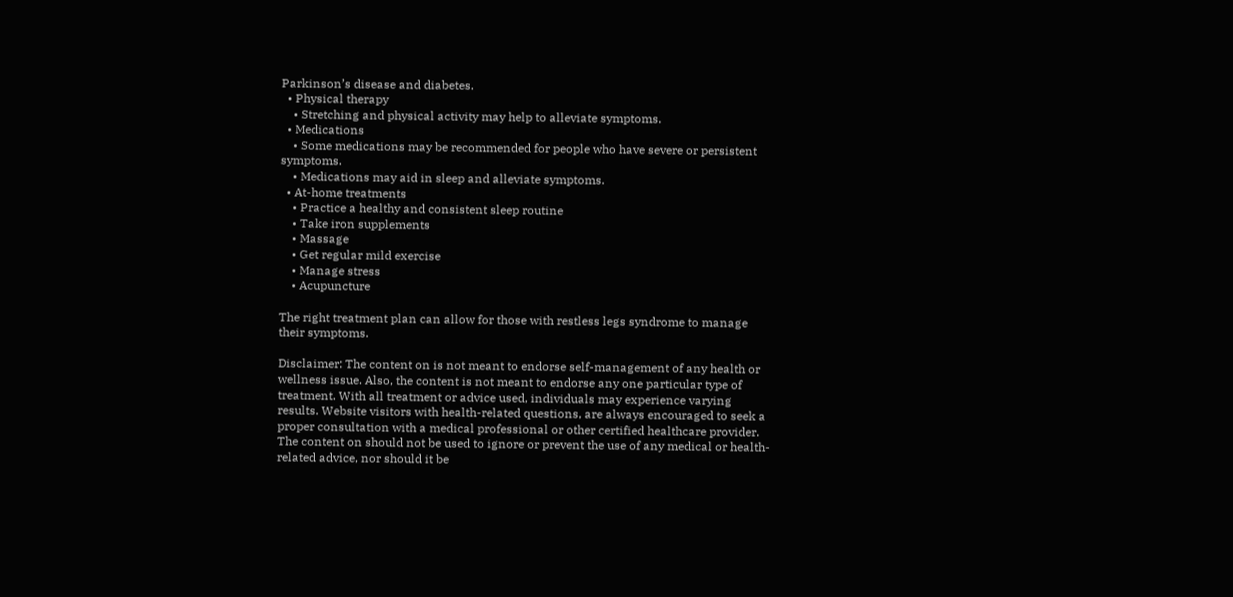Parkinson’s disease and diabetes.
  • Physical therapy
    • Stretching and physical activity may help to alleviate symptoms.
  • Medications
    • Some medications may be recommended for people who have severe or persistent symptoms.
    • Medications may aid in sleep and alleviate symptoms.
  • At-home treatments
    • Practice a healthy and consistent sleep routine
    • Take iron supplements
    • Massage
    • Get regular mild exercise
    • Manage stress
    • Acupuncture

The right treatment plan can allow for those with restless legs syndrome to manage their symptoms.

Disclaimer: The content on is not meant to endorse self-management of any health or wellness issue. Also, the content is not meant to endorse any one particular type of treatment. With all treatment or advice used, individuals may experience varying results. Website visitors with health-related questions, are always encouraged to seek a proper consultation with a medical professional or other certified healthcare provider. The content on should not be used to ignore or prevent the use of any medical or health-related advice, nor should it be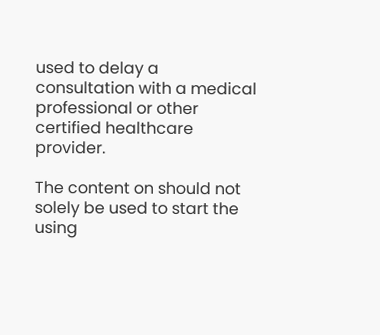used to delay a consultation with a medical professional or other certified healthcare provider.

The content on should not solely be used to start the using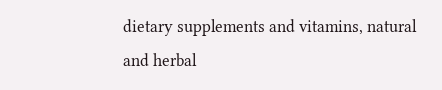dietary supplements and vitamins, natural and herbal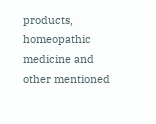products, homeopathic medicine and other mentioned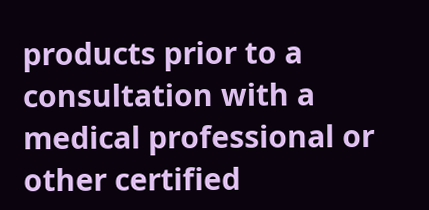products prior to a consultation with a medical professional or other certified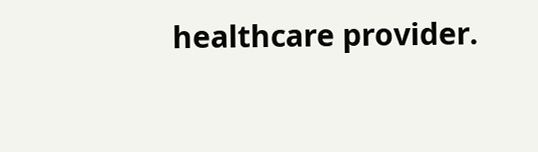healthcare provider.